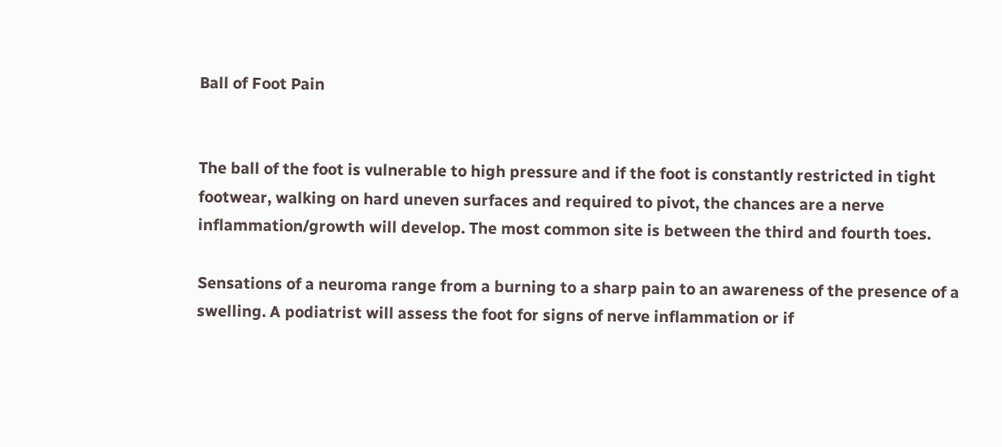Ball of Foot Pain


The ball of the foot is vulnerable to high pressure and if the foot is constantly restricted in tight footwear, walking on hard uneven surfaces and required to pivot, the chances are a nerve inflammation/growth will develop. The most common site is between the third and fourth toes.

Sensations of a neuroma range from a burning to a sharp pain to an awareness of the presence of a swelling. A podiatrist will assess the foot for signs of nerve inflammation or if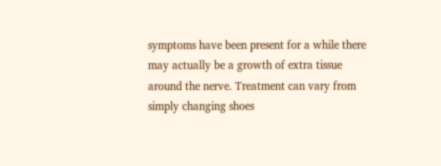symptoms have been present for a while there may actually be a growth of extra tissue around the nerve. Treatment can vary from simply changing shoes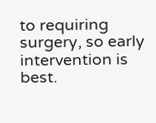to requiring surgery, so early intervention is best.